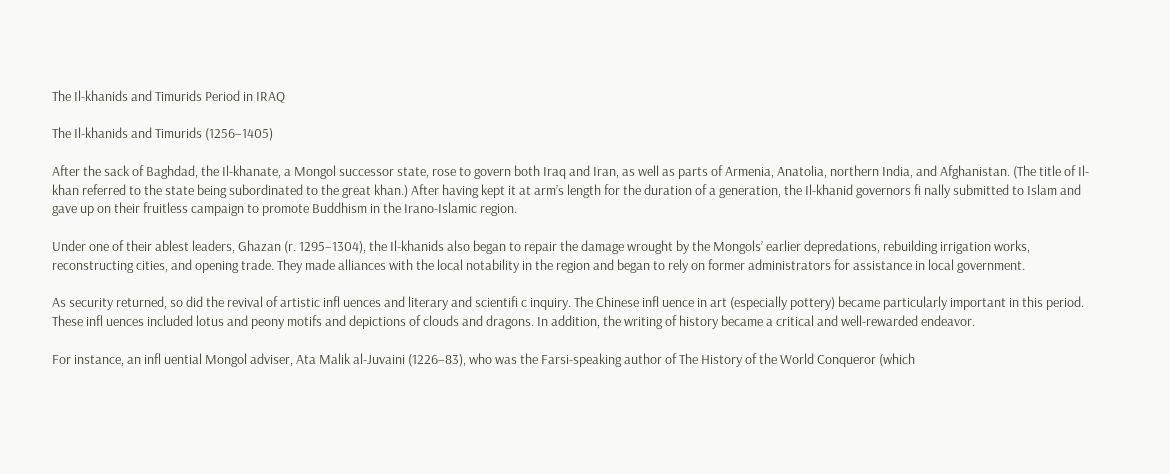The Il-khanids and Timurids Period in IRAQ

The Il-khanids and Timurids (1256–1405)

After the sack of Baghdad, the Il-khanate, a Mongol successor state, rose to govern both Iraq and Iran, as well as parts of Armenia, Anatolia, northern India, and Afghanistan. (The title of Il-khan referred to the state being subordinated to the great khan.) After having kept it at arm’s length for the duration of a generation, the Il-khanid governors fi nally submitted to Islam and gave up on their fruitless campaign to promote Buddhism in the Irano-Islamic region.

Under one of their ablest leaders, Ghazan (r. 1295–1304), the Il-khanids also began to repair the damage wrought by the Mongols’ earlier depredations, rebuilding irrigation works, reconstructing cities, and opening trade. They made alliances with the local notability in the region and began to rely on former administrators for assistance in local government.

As security returned, so did the revival of artistic infl uences and literary and scientifi c inquiry. The Chinese infl uence in art (especially pottery) became particularly important in this period. These infl uences included lotus and peony motifs and depictions of clouds and dragons. In addition, the writing of history became a critical and well-rewarded endeavor.

For instance, an infl uential Mongol adviser, Ata Malik al-Juvaini (1226–83), who was the Farsi-speaking author of The History of the World Conqueror (which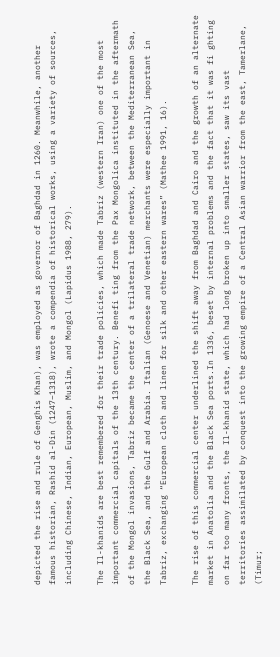depicted the rise and rule of Genghis Khan), was employed as governor of Baghdad in 1260. Meanwhile, another famous historian, Rashid al-Din (1247–1318), wrote a compendia of historical works, using a variety of sources, including Chinese, Indian, European, Muslim, and Mongol (Lapidus 1988, 279).

The Il-khanids are best remembered for their trade policies, which made Tabriz (western Iran) one of the most important commercial capitals of the 13th century. Benefi ting from the Pax Mongolica instituted in the aftermath of the Mongol invasions, Tabriz became the center of a trilateral trade network, between the Mediterranean Sea, the Black Sea, and the Gulf and Arabia. Italian (Genoese and Venetian) merchants were especially important in Tabriz, exchanging “European cloth and linen for silk and other eastern wares” (Mathee 1991, 16).

The rise of this commercial center underlined the shift away from Baghdad and Cairo and the growth of an alternate market in Anatolia and the Black Sea ports.In 1336, beset by internal problems and the fact that it was fi ghting on far too many fronts, the Il-khanid state, which had long broken up into smaller states, saw its vast territories assimilated by conquest into the growing empire of a Central Asian warrior from the east, Tamerlane, (Timur;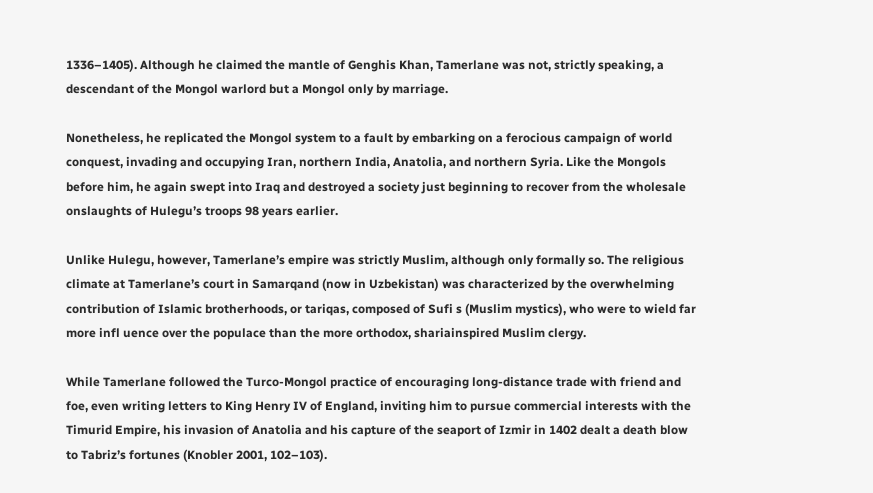1336–1405). Although he claimed the mantle of Genghis Khan, Tamerlane was not, strictly speaking, a descendant of the Mongol warlord but a Mongol only by marriage.

Nonetheless, he replicated the Mongol system to a fault by embarking on a ferocious campaign of world conquest, invading and occupying Iran, northern India, Anatolia, and northern Syria. Like the Mongols before him, he again swept into Iraq and destroyed a society just beginning to recover from the wholesale onslaughts of Hulegu’s troops 98 years earlier.

Unlike Hulegu, however, Tamerlane’s empire was strictly Muslim, although only formally so. The religious climate at Tamerlane’s court in Samarqand (now in Uzbekistan) was characterized by the overwhelming contribution of Islamic brotherhoods, or tariqas, composed of Sufi s (Muslim mystics), who were to wield far more infl uence over the populace than the more orthodox, shariainspired Muslim clergy.

While Tamerlane followed the Turco-Mongol practice of encouraging long-distance trade with friend and foe, even writing letters to King Henry IV of England, inviting him to pursue commercial interests with the Timurid Empire, his invasion of Anatolia and his capture of the seaport of Izmir in 1402 dealt a death blow to Tabriz’s fortunes (Knobler 2001, 102–103).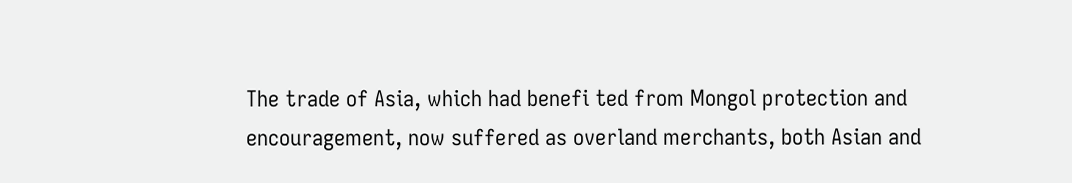The trade of Asia, which had benefi ted from Mongol protection and encouragement, now suffered as overland merchants, both Asian and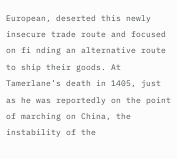European, deserted this newly insecure trade route and focused on fi nding an alternative route to ship their goods. At Tamerlane’s death in 1405, just as he was reportedly on the point of marching on China, the instability of the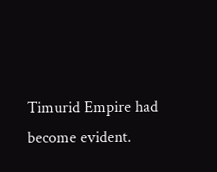Timurid Empire had become evident.